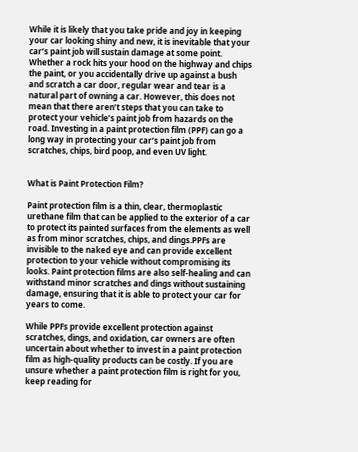While it is likely that you take pride and joy in keeping your car looking shiny and new, it is inevitable that your car’s paint job will sustain damage at some point. Whether a rock hits your hood on the highway and chips the paint, or you accidentally drive up against a bush and scratch a car door, regular wear and tear is a natural part of owning a car. However, this does not mean that there aren’t steps that you can take to protect your vehicle’s paint job from hazards on the road. Investing in a paint protection film (PPF) can go a long way in protecting your car’s paint job from scratches, chips, bird poop, and even UV light.


What is Paint Protection Film?

Paint protection film is a thin, clear, thermoplastic urethane film that can be applied to the exterior of a car to protect its painted surfaces from the elements as well as from minor scratches, chips, and dings.PPFs are invisible to the naked eye and can provide excellent protection to your vehicle without compromising its looks. Paint protection films are also self-healing and can withstand minor scratches and dings without sustaining damage, ensuring that it is able to protect your car for years to come.

While PPFs provide excellent protection against scratches, dings, and oxidation, car owners are often uncertain about whether to invest in a paint protection film as high-quality products can be costly. If you are unsure whether a paint protection film is right for you, keep reading for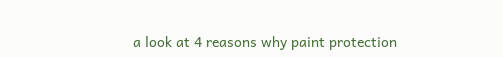a look at 4 reasons why paint protection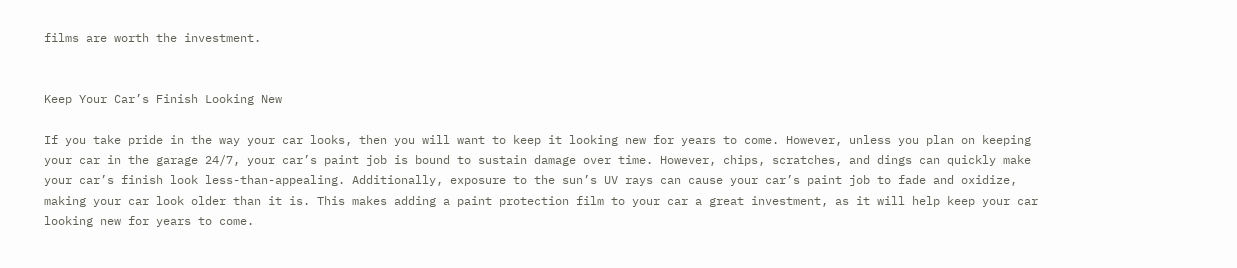films are worth the investment.


Keep Your Car’s Finish Looking New

If you take pride in the way your car looks, then you will want to keep it looking new for years to come. However, unless you plan on keeping your car in the garage 24/7, your car’s paint job is bound to sustain damage over time. However, chips, scratches, and dings can quickly make your car’s finish look less-than-appealing. Additionally, exposure to the sun’s UV rays can cause your car’s paint job to fade and oxidize, making your car look older than it is. This makes adding a paint protection film to your car a great investment, as it will help keep your car looking new for years to come.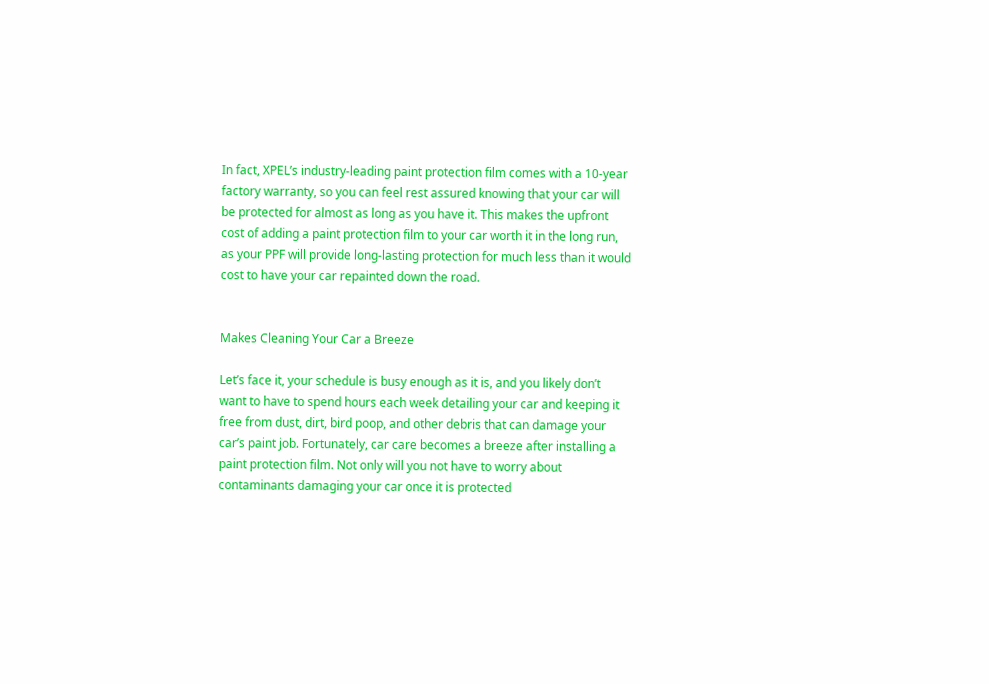In fact, XPEL’s industry-leading paint protection film comes with a 10-year factory warranty, so you can feel rest assured knowing that your car will be protected for almost as long as you have it. This makes the upfront cost of adding a paint protection film to your car worth it in the long run, as your PPF will provide long-lasting protection for much less than it would cost to have your car repainted down the road.


Makes Cleaning Your Car a Breeze

Let’s face it, your schedule is busy enough as it is, and you likely don’t want to have to spend hours each week detailing your car and keeping it free from dust, dirt, bird poop, and other debris that can damage your car’s paint job. Fortunately, car care becomes a breeze after installing a paint protection film. Not only will you not have to worry about contaminants damaging your car once it is protected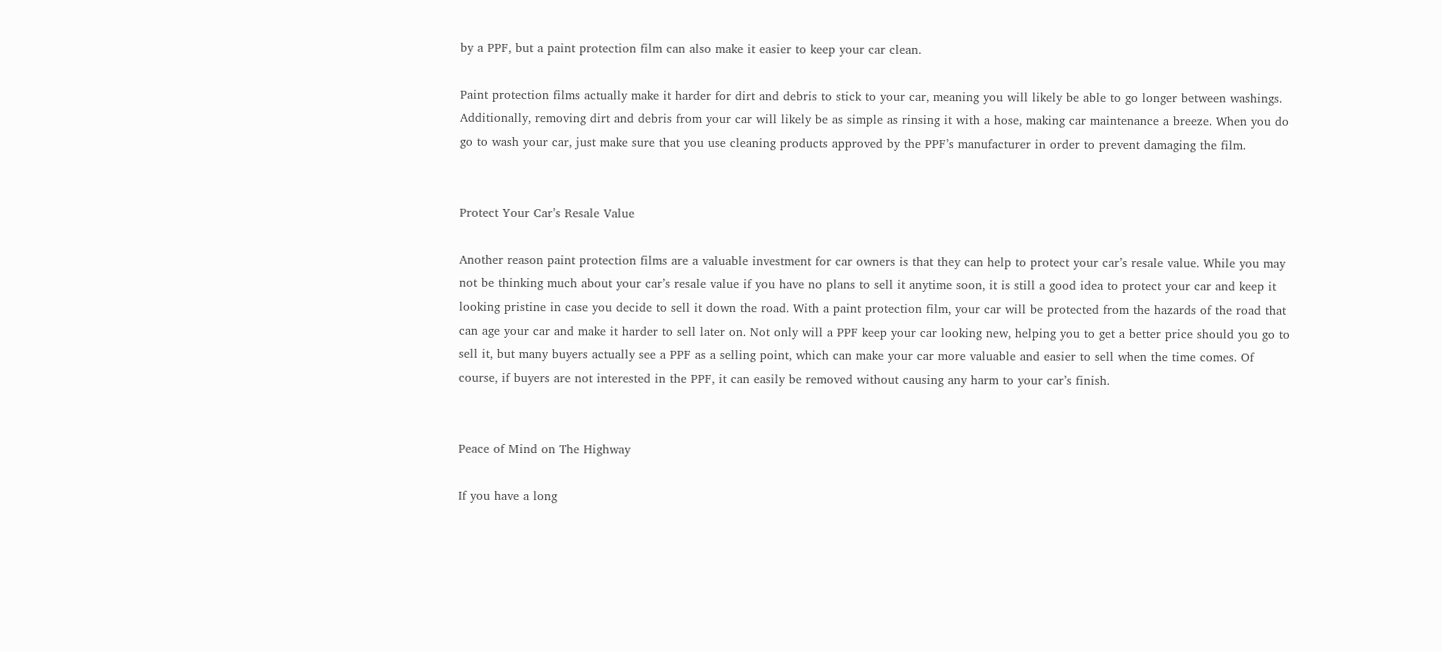by a PPF, but a paint protection film can also make it easier to keep your car clean.

Paint protection films actually make it harder for dirt and debris to stick to your car, meaning you will likely be able to go longer between washings. Additionally, removing dirt and debris from your car will likely be as simple as rinsing it with a hose, making car maintenance a breeze. When you do go to wash your car, just make sure that you use cleaning products approved by the PPF’s manufacturer in order to prevent damaging the film.


Protect Your Car’s Resale Value

Another reason paint protection films are a valuable investment for car owners is that they can help to protect your car’s resale value. While you may not be thinking much about your car’s resale value if you have no plans to sell it anytime soon, it is still a good idea to protect your car and keep it looking pristine in case you decide to sell it down the road. With a paint protection film, your car will be protected from the hazards of the road that can age your car and make it harder to sell later on. Not only will a PPF keep your car looking new, helping you to get a better price should you go to sell it, but many buyers actually see a PPF as a selling point, which can make your car more valuable and easier to sell when the time comes. Of course, if buyers are not interested in the PPF, it can easily be removed without causing any harm to your car’s finish.


Peace of Mind on The Highway

If you have a long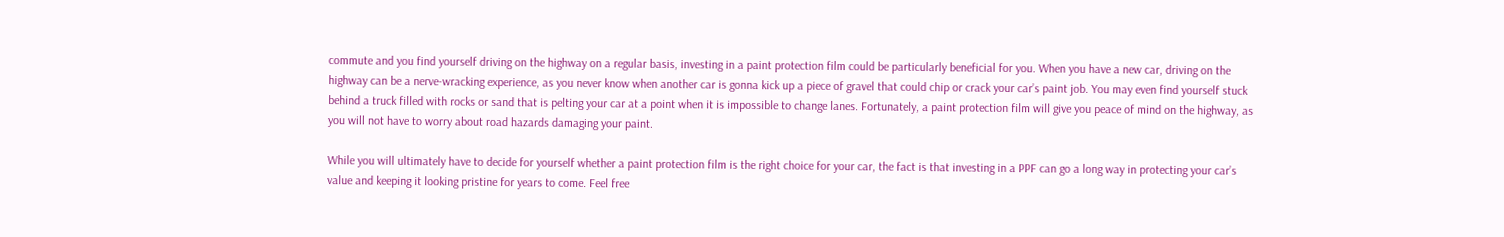commute and you find yourself driving on the highway on a regular basis, investing in a paint protection film could be particularly beneficial for you. When you have a new car, driving on the highway can be a nerve-wracking experience, as you never know when another car is gonna kick up a piece of gravel that could chip or crack your car’s paint job. You may even find yourself stuck behind a truck filled with rocks or sand that is pelting your car at a point when it is impossible to change lanes. Fortunately, a paint protection film will give you peace of mind on the highway, as you will not have to worry about road hazards damaging your paint.

While you will ultimately have to decide for yourself whether a paint protection film is the right choice for your car, the fact is that investing in a PPF can go a long way in protecting your car’s value and keeping it looking pristine for years to come. Feel free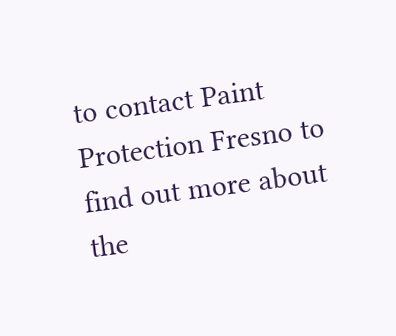to contact Paint Protection Fresno to find out more about the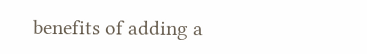benefits of adding a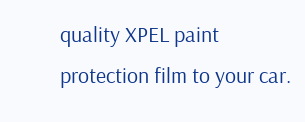quality XPEL paint protection film to your car.